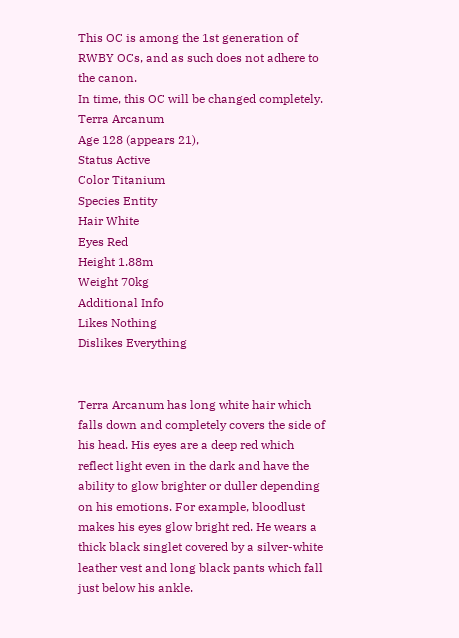This OC is among the 1st generation of RWBY OCs, and as such does not adhere to
the canon.
In time, this OC will be changed completely.
Terra Arcanum
Age 128 (appears 21),
Status Active
Color Titanium
Species Entity
Hair White
Eyes Red
Height 1.88m
Weight 70kg
Additional Info
Likes Nothing
Dislikes Everything


Terra Arcanum has long white hair which falls down and completely covers the side of his head. His eyes are a deep red which reflect light even in the dark and have the ability to glow brighter or duller depending on his emotions. For example, bloodlust makes his eyes glow bright red. He wears a thick black singlet covered by a silver-white leather vest and long black pants which fall just below his ankle.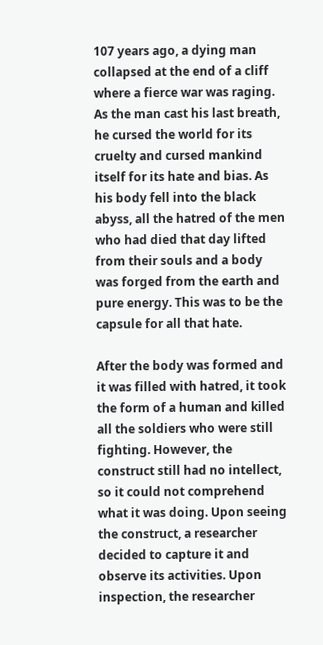107 years ago, a dying man collapsed at the end of a cliff where a fierce war was raging. As the man cast his last breath, he cursed the world for its cruelty and cursed mankind itself for its hate and bias. As his body fell into the black abyss, all the hatred of the men who had died that day lifted from their souls and a body was forged from the earth and pure energy. This was to be the capsule for all that hate.

After the body was formed and it was filled with hatred, it took the form of a human and killed all the soldiers who were still fighting. However, the construct still had no intellect, so it could not comprehend what it was doing. Upon seeing the construct, a researcher decided to capture it and observe its activities. Upon inspection, the researcher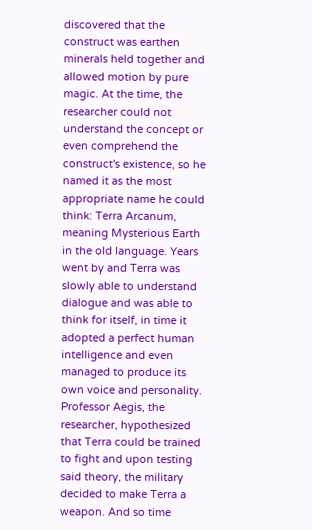discovered that the construct was earthen minerals held together and allowed motion by pure magic. At the time, the researcher could not understand the concept or even comprehend the construct's existence, so he named it as the most appropriate name he could think: Terra Arcanum, meaning Mysterious Earth in the old language. Years went by and Terra was slowly able to understand dialogue and was able to think for itself, in time it adopted a perfect human intelligence and even managed to produce its own voice and personality. Professor Aegis, the researcher, hypothesized that Terra could be trained to fight and upon testing said theory, the military decided to make Terra a weapon. And so time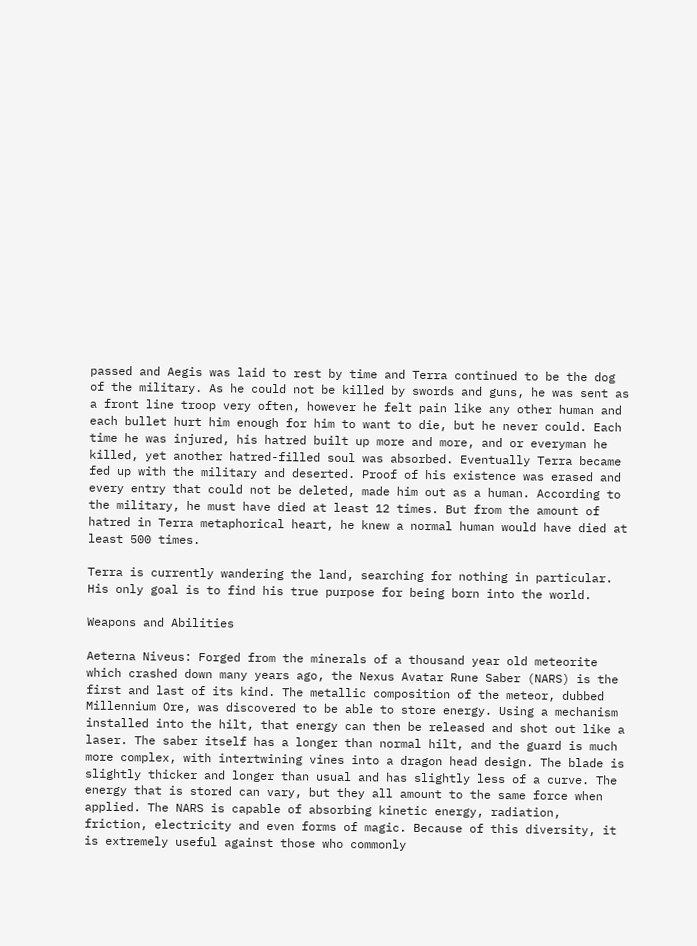passed and Aegis was laid to rest by time and Terra continued to be the dog of the military. As he could not be killed by swords and guns, he was sent as a front line troop very often, however he felt pain like any other human and each bullet hurt him enough for him to want to die, but he never could. Each time he was injured, his hatred built up more and more, and or everyman he killed, yet another hatred-filled soul was absorbed. Eventually Terra became fed up with the military and deserted. Proof of his existence was erased and every entry that could not be deleted, made him out as a human. According to the military, he must have died at least 12 times. But from the amount of hatred in Terra metaphorical heart, he knew a normal human would have died at least 500 times.

Terra is currently wandering the land, searching for nothing in particular. His only goal is to find his true purpose for being born into the world.

Weapons and Abilities

Aeterna Niveus: Forged from the minerals of a thousand year old meteorite which crashed down many years ago, the Nexus Avatar Rune Saber (NARS) is the first and last of its kind. The metallic composition of the meteor, dubbed Millennium Ore, was discovered to be able to store energy. Using a mechanism installed into the hilt, that energy can then be released and shot out like a laser. The saber itself has a longer than normal hilt, and the guard is much more complex, with intertwining vines into a dragon head design. The blade is slightly thicker and longer than usual and has slightly less of a curve. The energy that is stored can vary, but they all amount to the same force when applied. The NARS is capable of absorbing kinetic energy, radiation, friction, electricity and even forms of magic. Because of this diversity, it is extremely useful against those who commonly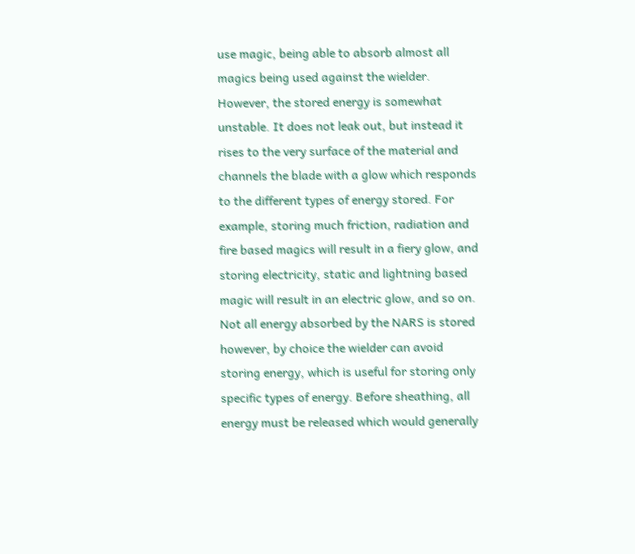use magic, being able to absorb almost all magics being used against the wielder. However, the stored energy is somewhat unstable. It does not leak out, but instead it rises to the very surface of the material and channels the blade with a glow which responds to the different types of energy stored. For example, storing much friction, radiation and fire based magics will result in a fiery glow, and storing electricity, static and lightning based magic will result in an electric glow, and so on. Not all energy absorbed by the NARS is stored however, by choice the wielder can avoid storing energy, which is useful for storing only specific types of energy. Before sheathing, all energy must be released which would generally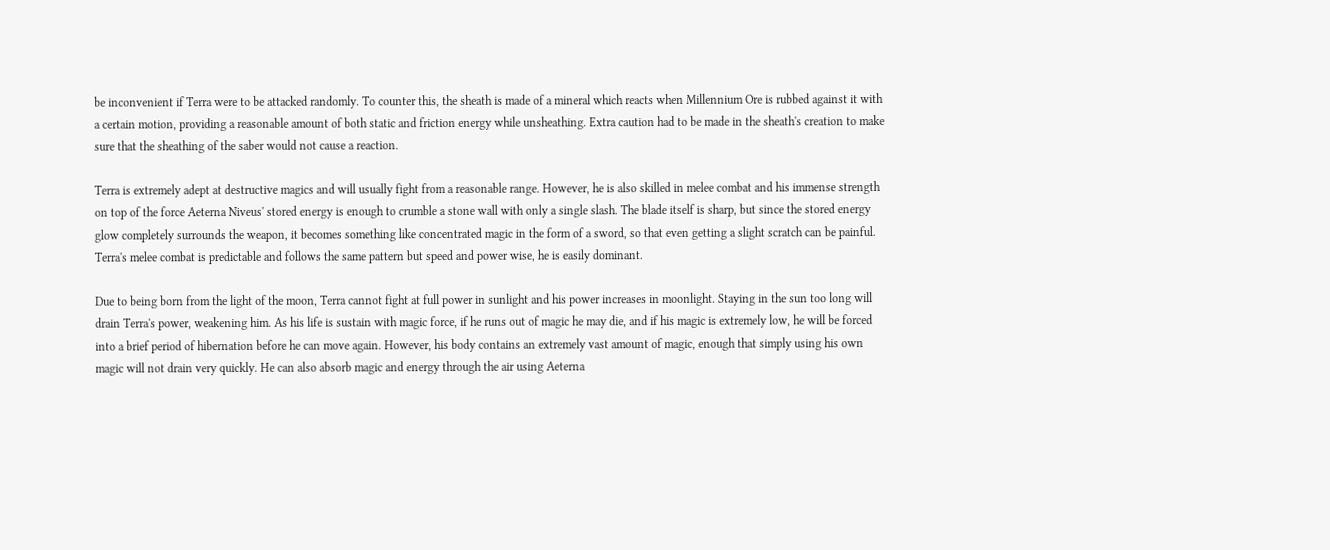be inconvenient if Terra were to be attacked randomly. To counter this, the sheath is made of a mineral which reacts when Millennium Ore is rubbed against it with a certain motion, providing a reasonable amount of both static and friction energy while unsheathing. Extra caution had to be made in the sheath's creation to make sure that the sheathing of the saber would not cause a reaction.

Terra is extremely adept at destructive magics and will usually fight from a reasonable range. However, he is also skilled in melee combat and his immense strength on top of the force Aeterna Niveus' stored energy is enough to crumble a stone wall with only a single slash. The blade itself is sharp, but since the stored energy glow completely surrounds the weapon, it becomes something like concentrated magic in the form of a sword, so that even getting a slight scratch can be painful. Terra's melee combat is predictable and follows the same pattern but speed and power wise, he is easily dominant.

Due to being born from the light of the moon, Terra cannot fight at full power in sunlight and his power increases in moonlight. Staying in the sun too long will drain Terra's power, weakening him. As his life is sustain with magic force, if he runs out of magic he may die, and if his magic is extremely low, he will be forced into a brief period of hibernation before he can move again. However, his body contains an extremely vast amount of magic, enough that simply using his own magic will not drain very quickly. He can also absorb magic and energy through the air using Aeterna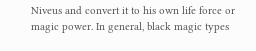Niveus and convert it to his own life force or magic power. In general, black magic types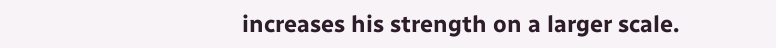increases his strength on a larger scale.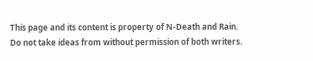This page and its content is property of N-Death and Rain.
Do not take ideas from without permission of both writers.